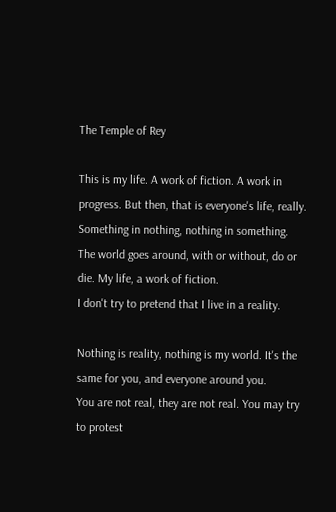The Temple of Rey

This is my life. A work of fiction. A work in progress. But then, that is everyone's life, really.
Something in nothing, nothing in something.
The world goes around, with or without, do or die. My life, a work of fiction.
I don't try to pretend that I live in a reality.

Nothing is reality, nothing is my world. It's the same for you, and everyone around you.
You are not real, they are not real. You may try to protest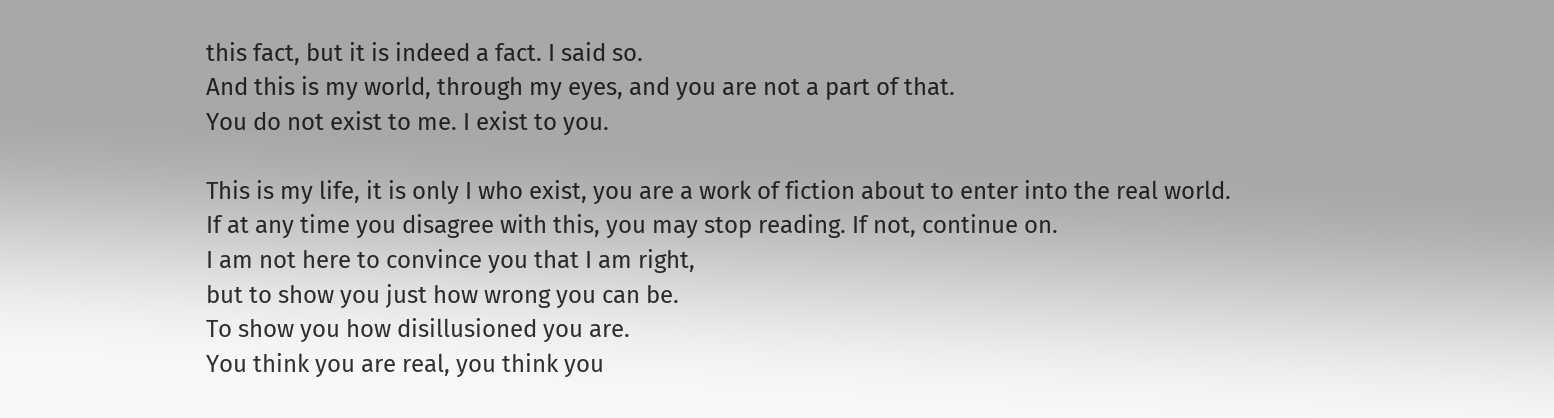this fact, but it is indeed a fact. I said so.
And this is my world, through my eyes, and you are not a part of that.
You do not exist to me. I exist to you.

This is my life, it is only I who exist, you are a work of fiction about to enter into the real world.
If at any time you disagree with this, you may stop reading. If not, continue on.
I am not here to convince you that I am right,
but to show you just how wrong you can be.
To show you how disillusioned you are.
You think you are real, you think you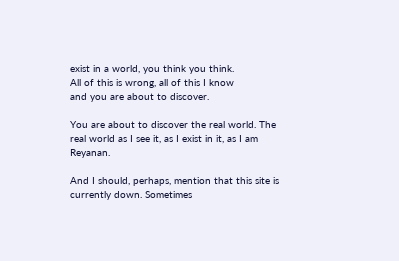exist in a world, you think you think.
All of this is wrong, all of this I know
and you are about to discover.

You are about to discover the real world. The real world as I see it, as I exist in it, as I am Reyanan.

And I should, perhaps, mention that this site is currently down. Sometimes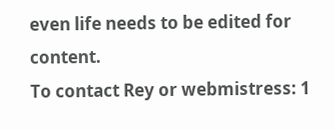even life needs to be edited for content.
To contact Rey or webmistress: 1